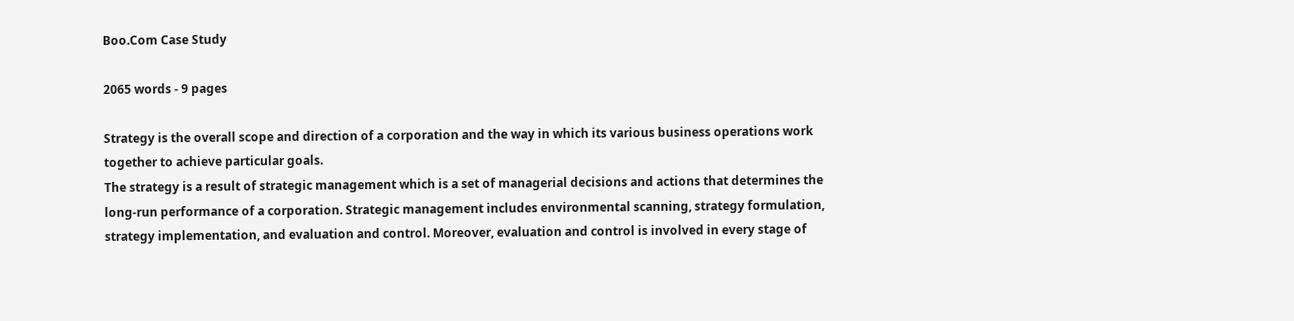Boo.Com Case Study

2065 words - 9 pages

Strategy is the overall scope and direction of a corporation and the way in which its various business operations work together to achieve particular goals.
The strategy is a result of strategic management which is a set of managerial decisions and actions that determines the long-run performance of a corporation. Strategic management includes environmental scanning, strategy formulation, strategy implementation, and evaluation and control. Moreover, evaluation and control is involved in every stage of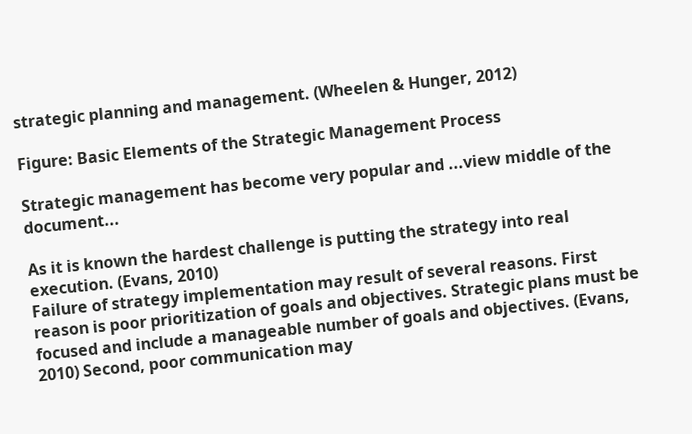strategic planning and management. (Wheelen & Hunger, 2012)

Figure: Basic Elements of the Strategic Management Process

Strategic management has become very popular and ...view middle of the document...

As it is known the hardest challenge is putting the strategy into real execution. (Evans, 2010)
Failure of strategy implementation may result of several reasons. First reason is poor prioritization of goals and objectives. Strategic plans must be focused and include a manageable number of goals and objectives. (Evans, 2010) Second, poor communication may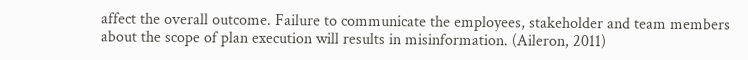affect the overall outcome. Failure to communicate the employees, stakeholder and team members about the scope of plan execution will results in misinformation. (Aileron, 2011)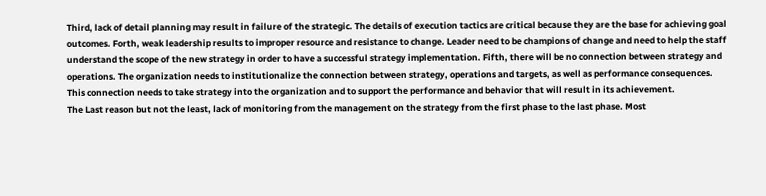Third, lack of detail planning may result in failure of the strategic. The details of execution tactics are critical because they are the base for achieving goal outcomes. Forth, weak leadership results to improper resource and resistance to change. Leader need to be champions of change and need to help the staff understand the scope of the new strategy in order to have a successful strategy implementation. Fifth, there will be no connection between strategy and operations. The organization needs to institutionalize the connection between strategy, operations and targets, as well as performance consequences. This connection needs to take strategy into the organization and to support the performance and behavior that will result in its achievement.
The Last reason but not the least, lack of monitoring from the management on the strategy from the first phase to the last phase. Most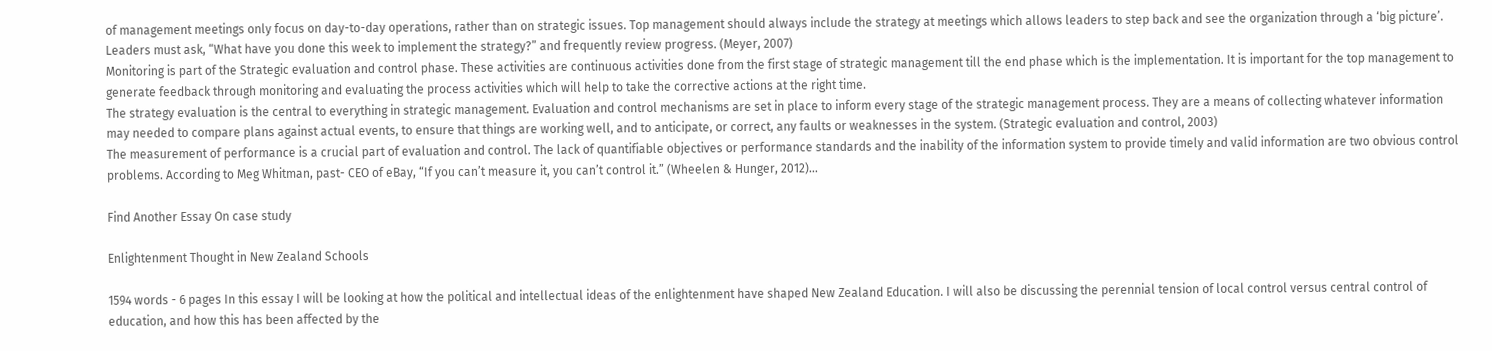of management meetings only focus on day-to-day operations, rather than on strategic issues. Top management should always include the strategy at meetings which allows leaders to step back and see the organization through a ‘big picture’. Leaders must ask, “What have you done this week to implement the strategy?” and frequently review progress. (Meyer, 2007)
Monitoring is part of the Strategic evaluation and control phase. These activities are continuous activities done from the first stage of strategic management till the end phase which is the implementation. It is important for the top management to generate feedback through monitoring and evaluating the process activities which will help to take the corrective actions at the right time.
The strategy evaluation is the central to everything in strategic management. Evaluation and control mechanisms are set in place to inform every stage of the strategic management process. They are a means of collecting whatever information may needed to compare plans against actual events, to ensure that things are working well, and to anticipate, or correct, any faults or weaknesses in the system. (Strategic evaluation and control, 2003)
The measurement of performance is a crucial part of evaluation and control. The lack of quantifiable objectives or performance standards and the inability of the information system to provide timely and valid information are two obvious control problems. According to Meg Whitman, past- CEO of eBay, “If you can’t measure it, you can’t control it.” (Wheelen & Hunger, 2012)...

Find Another Essay On case study

Enlightenment Thought in New Zealand Schools

1594 words - 6 pages In this essay I will be looking at how the political and intellectual ideas of the enlightenment have shaped New Zealand Education. I will also be discussing the perennial tension of local control versus central control of education, and how this has been affected by the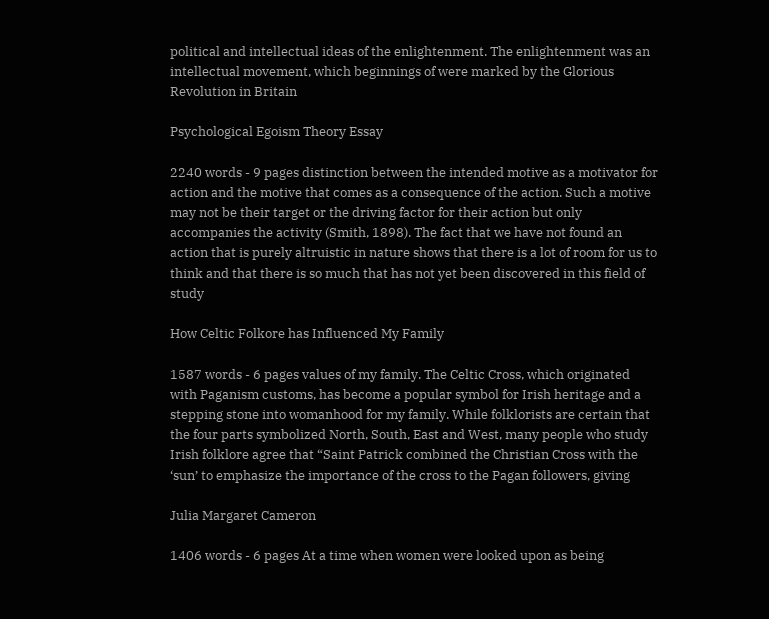political and intellectual ideas of the enlightenment. The enlightenment was an intellectual movement, which beginnings of were marked by the Glorious Revolution in Britain

Psychological Egoism Theory Essay

2240 words - 9 pages distinction between the intended motive as a motivator for action and the motive that comes as a consequence of the action. Such a motive may not be their target or the driving factor for their action but only accompanies the activity (Smith, 1898). The fact that we have not found an action that is purely altruistic in nature shows that there is a lot of room for us to think and that there is so much that has not yet been discovered in this field of study

How Celtic Folkore has Influenced My Family

1587 words - 6 pages values of my family. The Celtic Cross, which originated with Paganism customs, has become a popular symbol for Irish heritage and a stepping stone into womanhood for my family. While folklorists are certain that the four parts symbolized North, South, East and West, many people who study Irish folklore agree that “Saint Patrick combined the Christian Cross with the ‘sun’ to emphasize the importance of the cross to the Pagan followers, giving

Julia Margaret Cameron

1406 words - 6 pages At a time when women were looked upon as being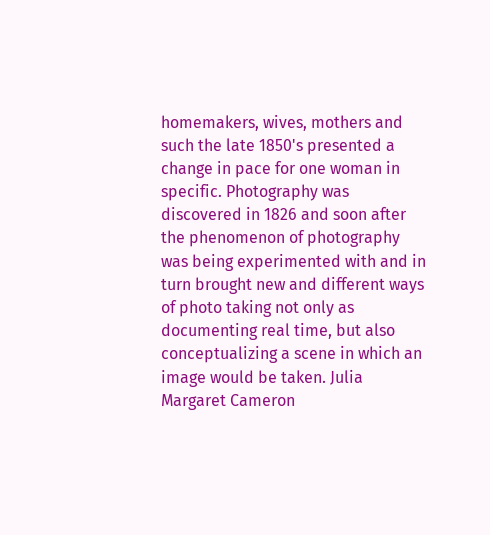homemakers, wives, mothers and such the late 1850's presented a change in pace for one woman in specific. Photography was discovered in 1826 and soon after the phenomenon of photography was being experimented with and in turn brought new and different ways of photo taking not only as documenting real time, but also conceptualizing a scene in which an image would be taken. Julia Margaret Cameron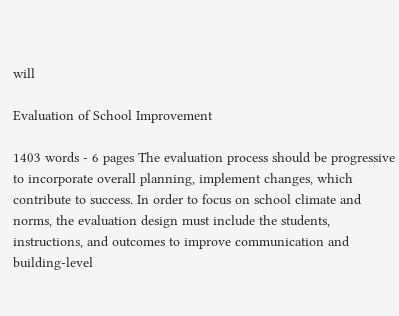will

Evaluation of School Improvement

1403 words - 6 pages The evaluation process should be progressive to incorporate overall planning, implement changes, which contribute to success. In order to focus on school climate and norms, the evaluation design must include the students, instructions, and outcomes to improve communication and building-level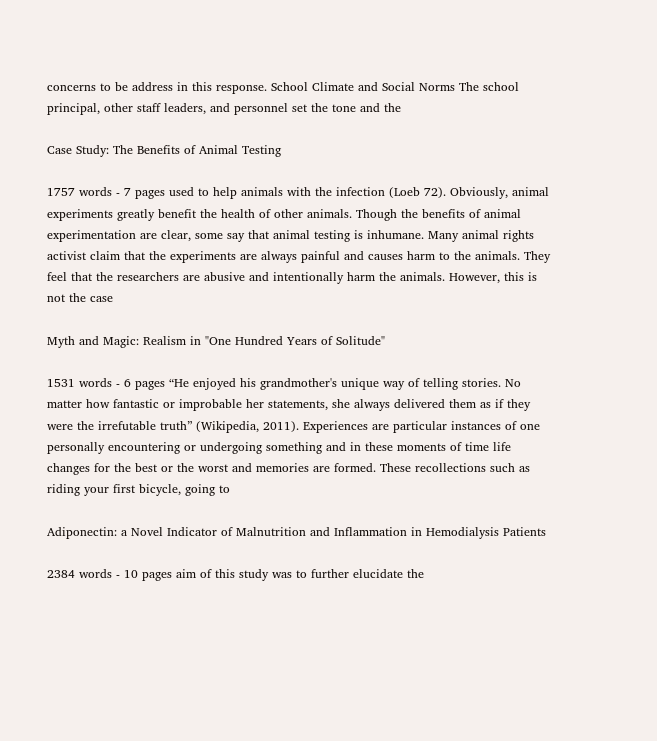concerns to be address in this response. School Climate and Social Norms The school principal, other staff leaders, and personnel set the tone and the

Case Study: The Benefits of Animal Testing

1757 words - 7 pages used to help animals with the infection (Loeb 72). Obviously, animal experiments greatly benefit the health of other animals. Though the benefits of animal experimentation are clear, some say that animal testing is inhumane. Many animal rights activist claim that the experiments are always painful and causes harm to the animals. They feel that the researchers are abusive and intentionally harm the animals. However, this is not the case

Myth and Magic: Realism in "One Hundred Years of Solitude"

1531 words - 6 pages “He enjoyed his grandmother's unique way of telling stories. No matter how fantastic or improbable her statements, she always delivered them as if they were the irrefutable truth” (Wikipedia, 2011). Experiences are particular instances of one personally encountering or undergoing something and in these moments of time life changes for the best or the worst and memories are formed. These recollections such as riding your first bicycle, going to

Adiponectin: a Novel Indicator of Malnutrition and Inflammation in Hemodialysis Patients

2384 words - 10 pages aim of this study was to further elucidate the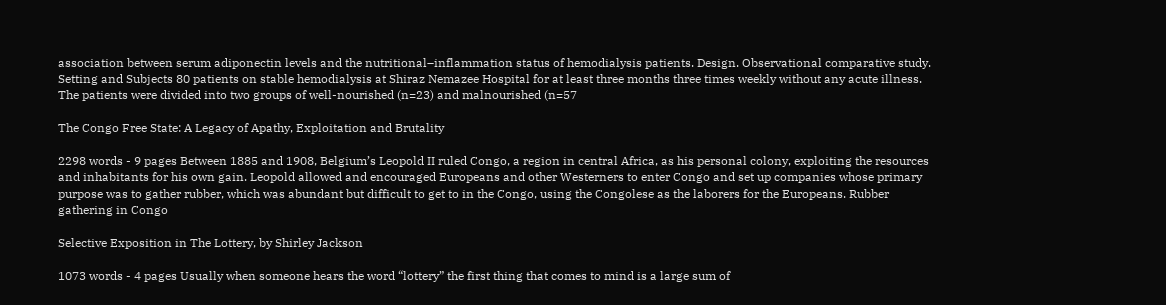association between serum adiponectin levels and the nutritional–inflammation status of hemodialysis patients. Design. Observational comparative study. Setting and Subjects 80 patients on stable hemodialysis at Shiraz Nemazee Hospital for at least three months three times weekly without any acute illness. The patients were divided into two groups of well-nourished (n=23) and malnourished (n=57

The Congo Free State: A Legacy of Apathy, Exploitation and Brutality

2298 words - 9 pages Between 1885 and 1908, Belgium’s Leopold II ruled Congo, a region in central Africa, as his personal colony, exploiting the resources and inhabitants for his own gain. Leopold allowed and encouraged Europeans and other Westerners to enter Congo and set up companies whose primary purpose was to gather rubber, which was abundant but difficult to get to in the Congo, using the Congolese as the laborers for the Europeans. Rubber gathering in Congo

Selective Exposition in The Lottery, by Shirley Jackson

1073 words - 4 pages Usually when someone hears the word “lottery” the first thing that comes to mind is a large sum of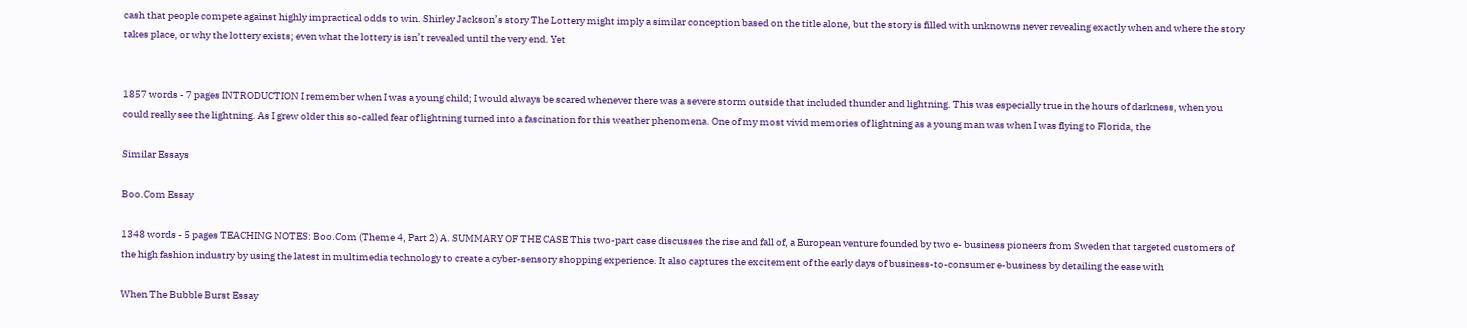cash that people compete against highly impractical odds to win. Shirley Jackson’s story The Lottery might imply a similar conception based on the title alone, but the story is filled with unknowns never revealing exactly when and where the story takes place, or why the lottery exists; even what the lottery is isn’t revealed until the very end. Yet


1857 words - 7 pages INTRODUCTION I remember when I was a young child; I would always be scared whenever there was a severe storm outside that included thunder and lightning. This was especially true in the hours of darkness, when you could really see the lightning. As I grew older this so-called fear of lightning turned into a fascination for this weather phenomena. One of my most vivid memories of lightning as a young man was when I was flying to Florida, the

Similar Essays

Boo.Com Essay

1348 words - 5 pages TEACHING NOTES: Boo.Com (Theme 4, Part 2) A. SUMMARY OF THE CASE This two-part case discusses the rise and fall of, a European venture founded by two e- business pioneers from Sweden that targeted customers of the high fashion industry by using the latest in multimedia technology to create a cyber-sensory shopping experience. It also captures the excitement of the early days of business-to-consumer e-business by detailing the ease with

When The Bubble Burst Essay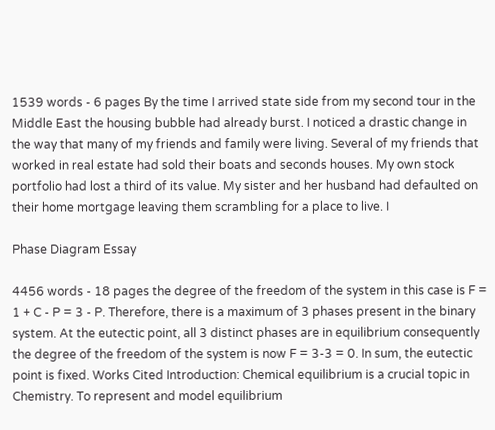1539 words - 6 pages By the time I arrived state side from my second tour in the Middle East the housing bubble had already burst. I noticed a drastic change in the way that many of my friends and family were living. Several of my friends that worked in real estate had sold their boats and seconds houses. My own stock portfolio had lost a third of its value. My sister and her husband had defaulted on their home mortgage leaving them scrambling for a place to live. I

Phase Diagram Essay

4456 words - 18 pages the degree of the freedom of the system in this case is F = 1 + C - P = 3 - P. Therefore, there is a maximum of 3 phases present in the binary system. At the eutectic point, all 3 distinct phases are in equilibrium consequently the degree of the freedom of the system is now F = 3-3 = 0. In sum, the eutectic point is fixed. Works Cited Introduction: Chemical equilibrium is a crucial topic in Chemistry. To represent and model equilibrium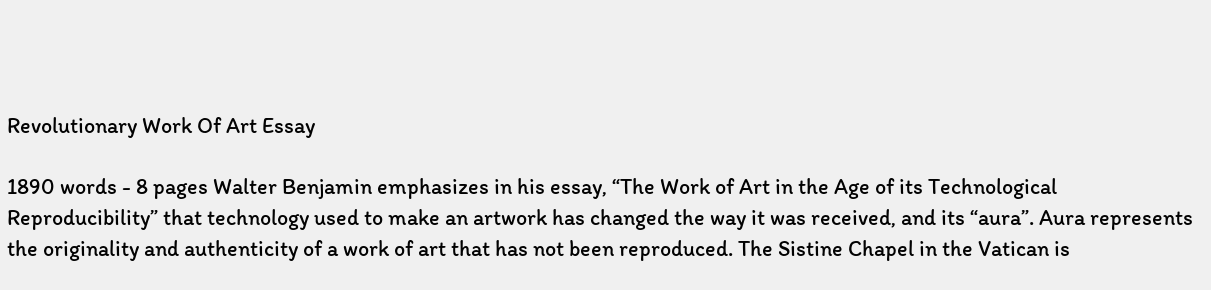Revolutionary Work Of Art Essay

1890 words - 8 pages Walter Benjamin emphasizes in his essay, “The Work of Art in the Age of its Technological Reproducibility” that technology used to make an artwork has changed the way it was received, and its “aura”. Aura represents the originality and authenticity of a work of art that has not been reproduced. The Sistine Chapel in the Vatican is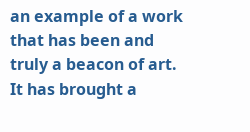an example of a work that has been and truly a beacon of art. It has brought a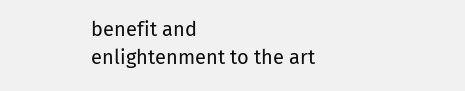benefit and enlightenment to the art